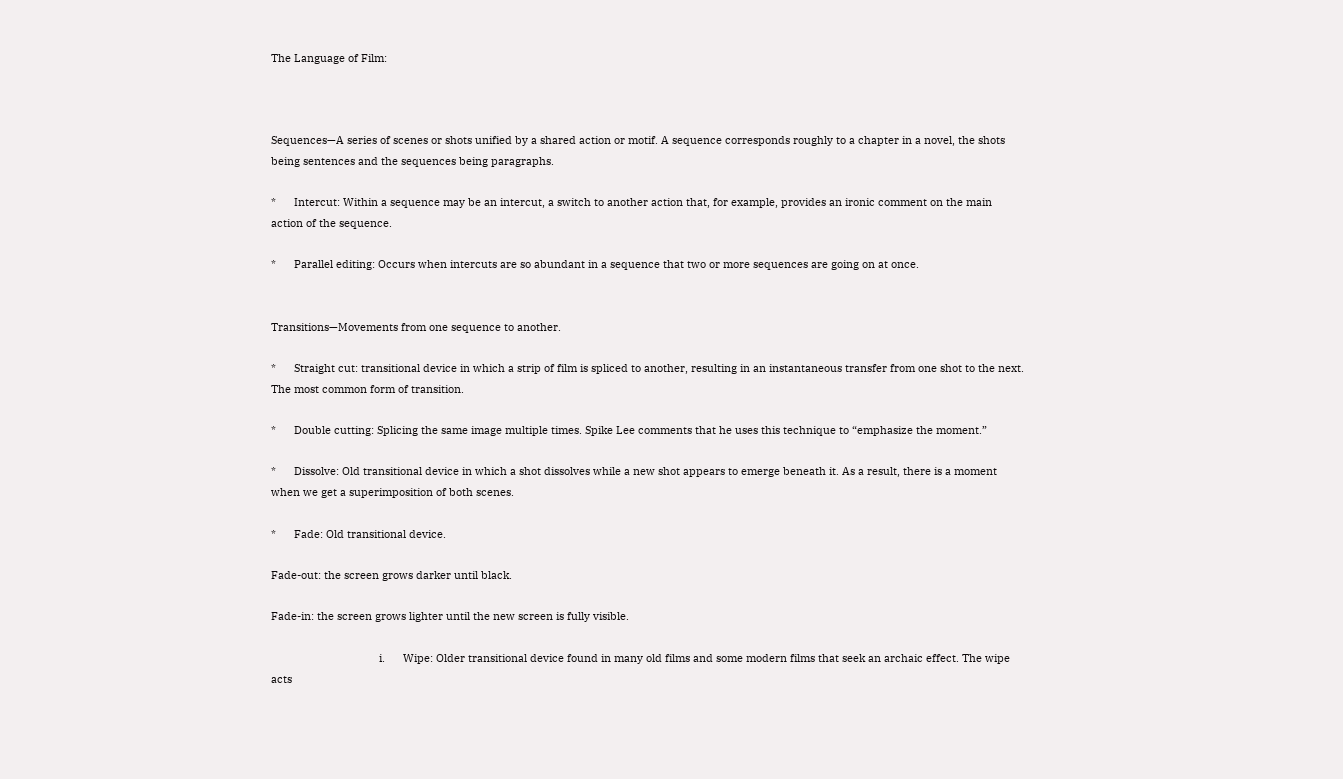The Language of Film:



Sequences—A series of scenes or shots unified by a shared action or motif. A sequence corresponds roughly to a chapter in a novel, the shots being sentences and the sequences being paragraphs.

*      Intercut: Within a sequence may be an intercut, a switch to another action that, for example, provides an ironic comment on the main action of the sequence.

*      Parallel editing: Occurs when intercuts are so abundant in a sequence that two or more sequences are going on at once.


Transitions—Movements from one sequence to another.

*      Straight cut: transitional device in which a strip of film is spliced to another, resulting in an instantaneous transfer from one shot to the next. The most common form of transition.

*      Double cutting: Splicing the same image multiple times. Spike Lee comments that he uses this technique to “emphasize the moment.”

*      Dissolve: Old transitional device in which a shot dissolves while a new shot appears to emerge beneath it. As a result, there is a moment when we get a superimposition of both scenes.

*      Fade: Old transitional device.

Fade-out: the screen grows darker until black.

Fade-in: the screen grows lighter until the new screen is fully visible.

                                    i.      Wipe: Older transitional device found in many old films and some modern films that seek an archaic effect. The wipe acts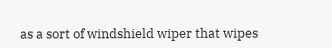as a sort of windshield wiper that wipes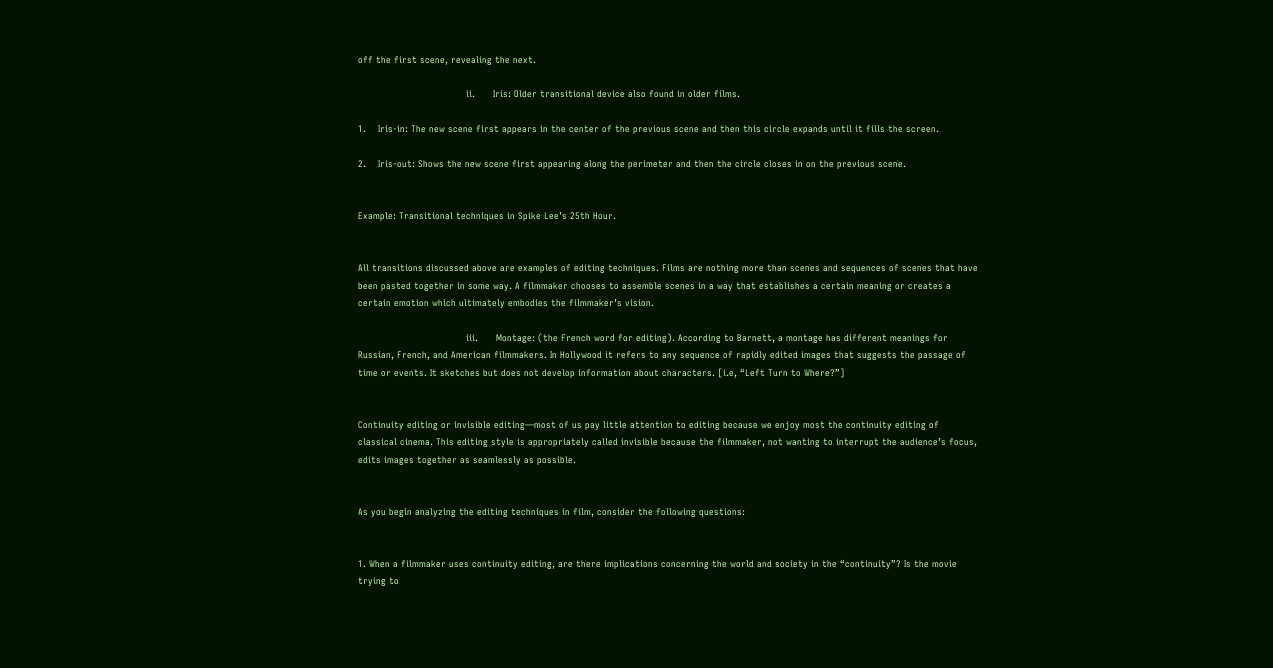off the first scene, revealing the next.

                                    ii.      Iris: Older transitional device also found in older films.

1.    Iris-in: The new scene first appears in the center of the previous scene and then this circle expands until it fills the screen.

2.    Iris-out: Shows the new scene first appearing along the perimeter and then the circle closes in on the previous scene.


Example: Transitional techniques in Spike Lee’s 25th Hour.


All transitions discussed above are examples of editing techniques. Films are nothing more than scenes and sequences of scenes that have been pasted together in some way. A filmmaker chooses to assemble scenes in a way that establishes a certain meaning or creates a certain emotion which ultimately embodies the filmmaker’s vision.

                                    iii.      Montage: (the French word for editing). According to Barnett, a montage has different meanings for Russian, French, and American filmmakers. In Hollywood it refers to any sequence of rapidly edited images that suggests the passage of time or events. It sketches but does not develop information about characters. [i.e, “Left Turn to Where?”]


Continuity editing or invisible editing—most of us pay little attention to editing because we enjoy most the continuity editing of classical cinema. This editing style is appropriately called invisible because the filmmaker, not wanting to interrupt the audience’s focus, edits images together as seamlessly as possible.


As you begin analyzing the editing techniques in film, consider the following questions:


1. When a filmmaker uses continuity editing, are there implications concerning the world and society in the “continuity”? Is the movie trying to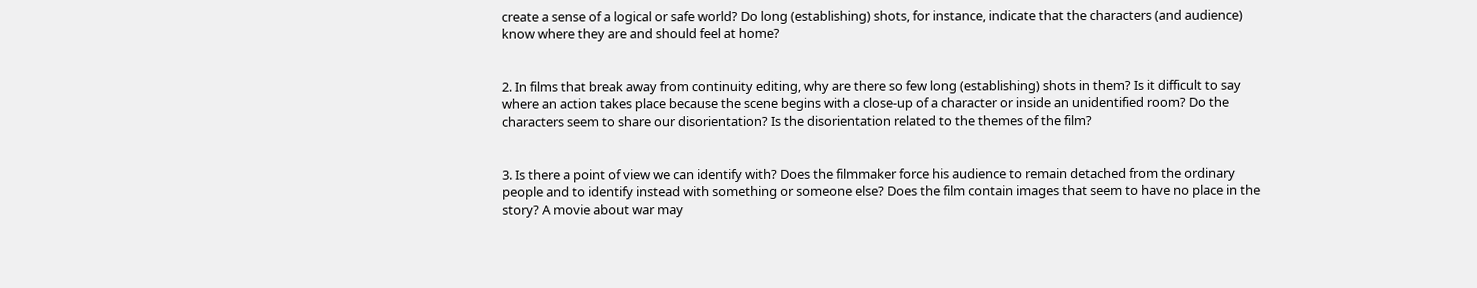create a sense of a logical or safe world? Do long (establishing) shots, for instance, indicate that the characters (and audience) know where they are and should feel at home?


2. In films that break away from continuity editing, why are there so few long (establishing) shots in them? Is it difficult to say where an action takes place because the scene begins with a close-up of a character or inside an unidentified room? Do the characters seem to share our disorientation? Is the disorientation related to the themes of the film?


3. Is there a point of view we can identify with? Does the filmmaker force his audience to remain detached from the ordinary people and to identify instead with something or someone else? Does the film contain images that seem to have no place in the story? A movie about war may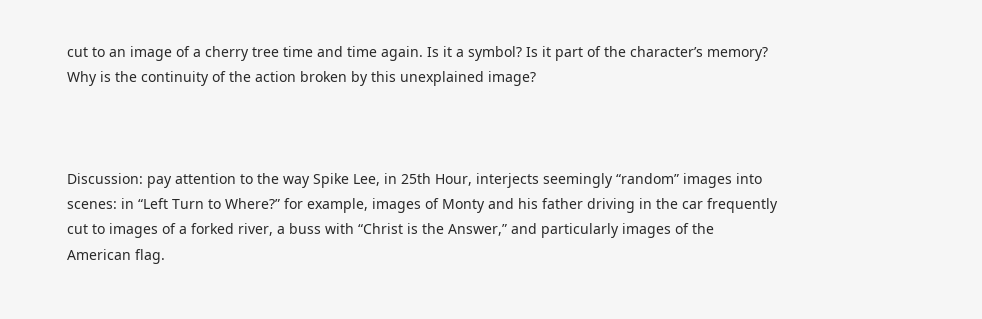cut to an image of a cherry tree time and time again. Is it a symbol? Is it part of the character’s memory? Why is the continuity of the action broken by this unexplained image?



Discussion: pay attention to the way Spike Lee, in 25th Hour, interjects seemingly “random” images into scenes: in “Left Turn to Where?” for example, images of Monty and his father driving in the car frequently cut to images of a forked river, a buss with “Christ is the Answer,” and particularly images of the American flag.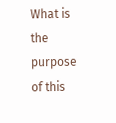What is the purpose of this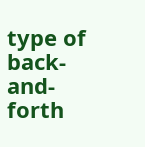type of back-and-forth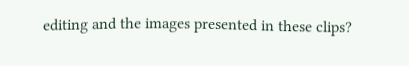editing and the images presented in these clips?